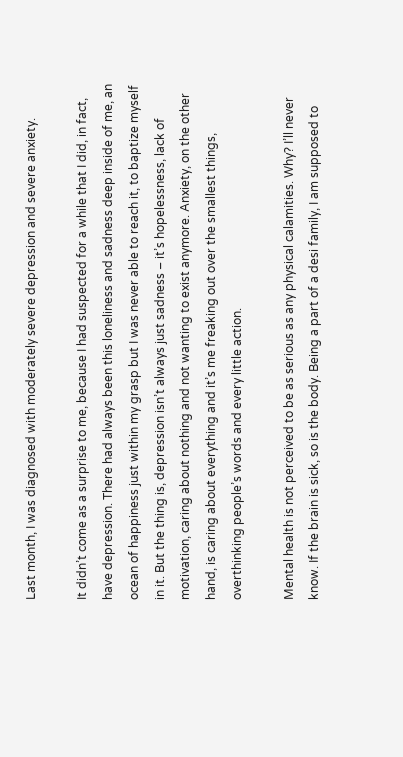Last month, I was diagnosed with moderately severe depression and severe anxiety.

It didn’t come as a surprise to me, because I had suspected for a while that I did, in fact, have depression. There had always been this loneliness and sadness deep inside of me, an ocean of happiness just within my grasp but I was never able to reach it, to baptize myself in it. But the thing is, depression isn’t always just sadness – it’s hopelessness, lack of motivation, caring about nothing and not wanting to exist anymore. Anxiety, on the other hand, is caring about everything and it’s me freaking out over the smallest things, overthinking people’s words and every little action.

Mental health is not perceived to be as serious as any physical calamities. Why? I’ll never know. If the brain is sick, so is the body. Being a part of a desi family, I am supposed to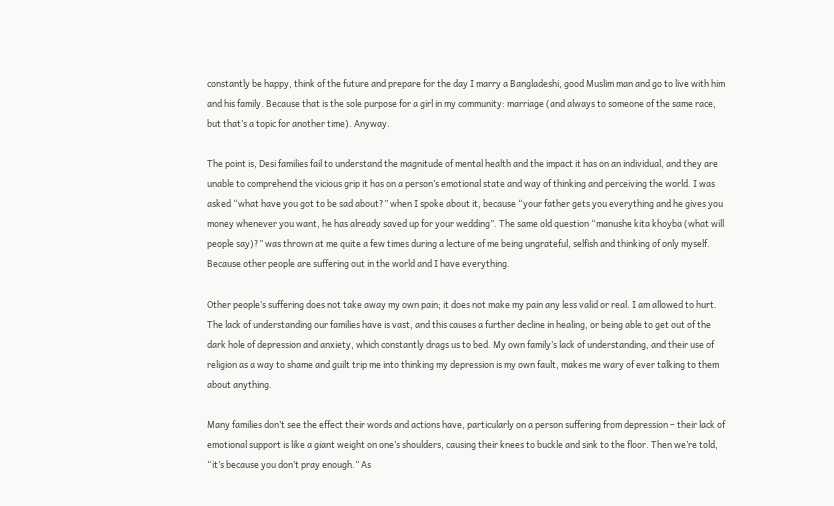constantly be happy, think of the future and prepare for the day I marry a Bangladeshi, good Muslim man and go to live with him and his family. Because that is the sole purpose for a girl in my community: marriage (and always to someone of the same race, but that’s a topic for another time). Anyway.

The point is, Desi families fail to understand the magnitude of mental health and the impact it has on an individual, and they are unable to comprehend the vicious grip it has on a person’s emotional state and way of thinking and perceiving the world. I was asked “what have you got to be sad about?” when I spoke about it, because “your father gets you everything and he gives you money whenever you want, he has already saved up for your wedding”. The same old question “manushe kita khoyba (what will people say)?” was thrown at me quite a few times during a lecture of me being ungrateful, selfish and thinking of only myself. Because other people are suffering out in the world and I have everything.

Other people’s suffering does not take away my own pain; it does not make my pain any less valid or real. I am allowed to hurt. The lack of understanding our families have is vast, and this causes a further decline in healing, or being able to get out of the dark hole of depression and anxiety, which constantly drags us to bed. My own family’s lack of understanding, and their use of religion as a way to shame and guilt trip me into thinking my depression is my own fault, makes me wary of ever talking to them about anything.

Many families don’t see the effect their words and actions have, particularly on a person suffering from depression – their lack of emotional support is like a giant weight on one’s shoulders, causing their knees to buckle and sink to the floor. Then we’re told, “it’s because you don’t pray enough.” As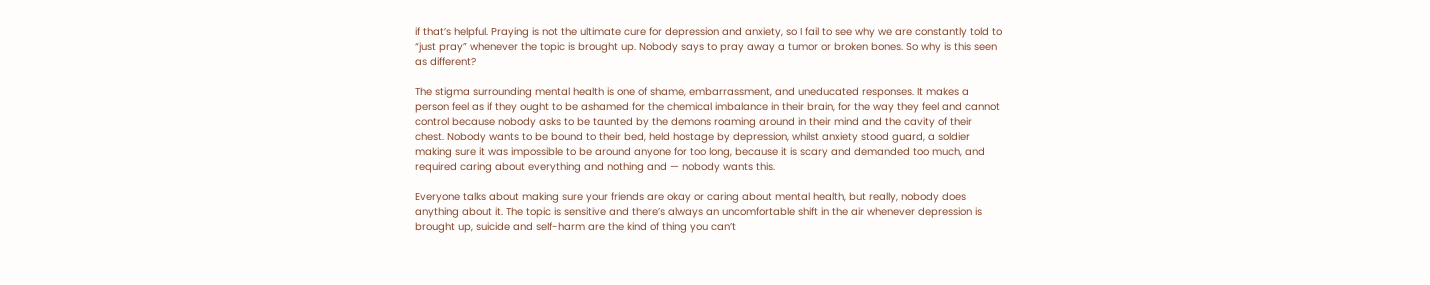if that’s helpful. Praying is not the ultimate cure for depression and anxiety, so I fail to see why we are constantly told to “just pray” whenever the topic is brought up. Nobody says to pray away a tumor or broken bones. So why is this seen as different?

The stigma surrounding mental health is one of shame, embarrassment, and uneducated responses. It makes a person feel as if they ought to be ashamed for the chemical imbalance in their brain, for the way they feel and cannot control because nobody asks to be taunted by the demons roaming around in their mind and the cavity of their chest. Nobody wants to be bound to their bed, held hostage by depression, whilst anxiety stood guard, a soldier making sure it was impossible to be around anyone for too long, because it is scary and demanded too much, and required caring about everything and nothing and — nobody wants this.

Everyone talks about making sure your friends are okay or caring about mental health, but really, nobody does anything about it. The topic is sensitive and there’s always an uncomfortable shift in the air whenever depression is brought up, suicide and self-harm are the kind of thing you can’t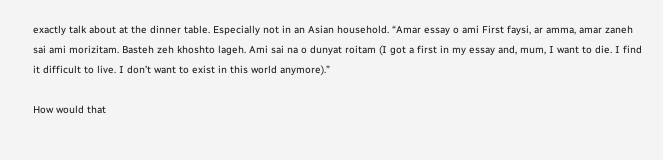exactly talk about at the dinner table. Especially not in an Asian household. “Amar essay o ami First faysi, ar amma, amar zaneh sai ami morizitam. Basteh zeh khoshto lageh. Ami sai na o dunyat roitam (I got a first in my essay and, mum, I want to die. I find it difficult to live. I don’t want to exist in this world anymore).”

How would that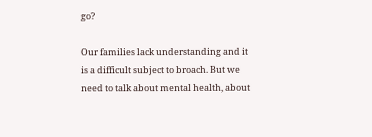go?

Our families lack understanding and it is a difficult subject to broach. But we need to talk about mental health, about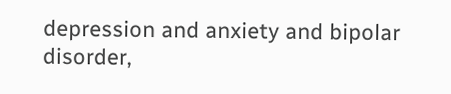depression and anxiety and bipolar disorder,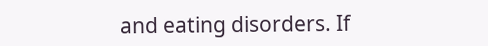and eating disorders. If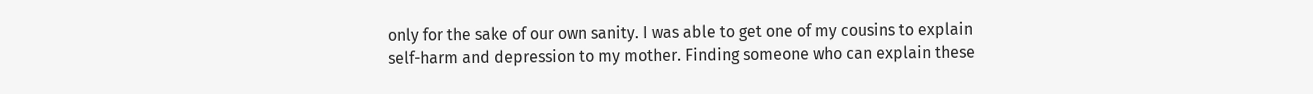only for the sake of our own sanity. I was able to get one of my cousins to explain self-harm and depression to my mother. Finding someone who can explain these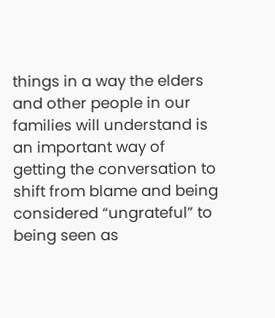things in a way the elders and other people in our families will understand is an important way of getting the conversation to shift from blame and being considered “ungrateful” to being seen as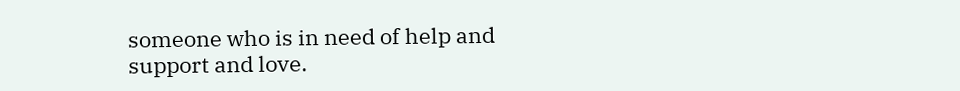someone who is in need of help and support and love.